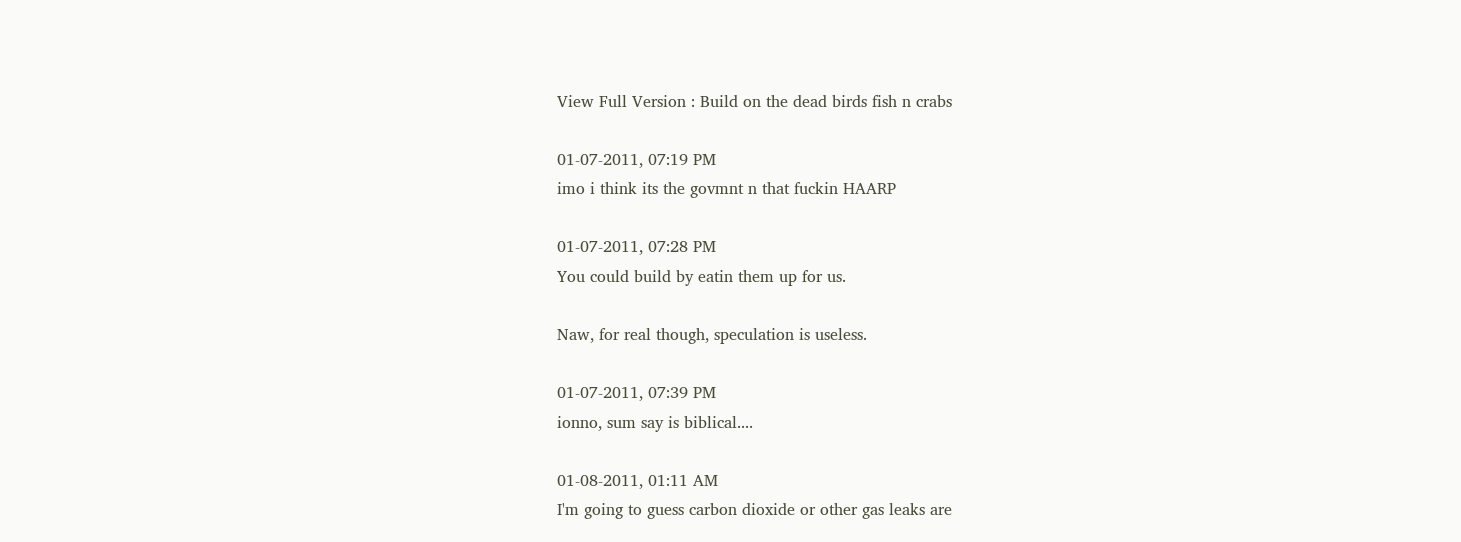View Full Version : Build on the dead birds fish n crabs

01-07-2011, 07:19 PM
imo i think its the govmnt n that fuckin HAARP

01-07-2011, 07:28 PM
You could build by eatin them up for us.

Naw, for real though, speculation is useless.

01-07-2011, 07:39 PM
ionno, sum say is biblical....

01-08-2011, 01:11 AM
I'm going to guess carbon dioxide or other gas leaks are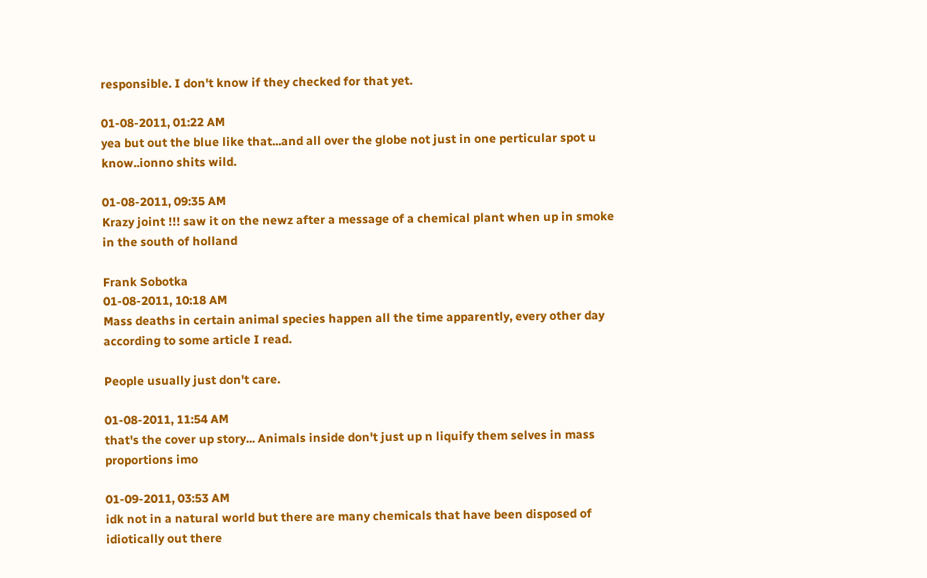responsible. I don't know if they checked for that yet.

01-08-2011, 01:22 AM
yea but out the blue like that...and all over the globe not just in one perticular spot u know..ionno shits wild.

01-08-2011, 09:35 AM
Krazy joint !!! saw it on the newz after a message of a chemical plant when up in smoke in the south of holland

Frank Sobotka
01-08-2011, 10:18 AM
Mass deaths in certain animal species happen all the time apparently, every other day according to some article I read.

People usually just don't care.

01-08-2011, 11:54 AM
that's the cover up story... Animals inside don't just up n liquify them selves in mass proportions imo

01-09-2011, 03:53 AM
idk not in a natural world but there are many chemicals that have been disposed of idiotically out there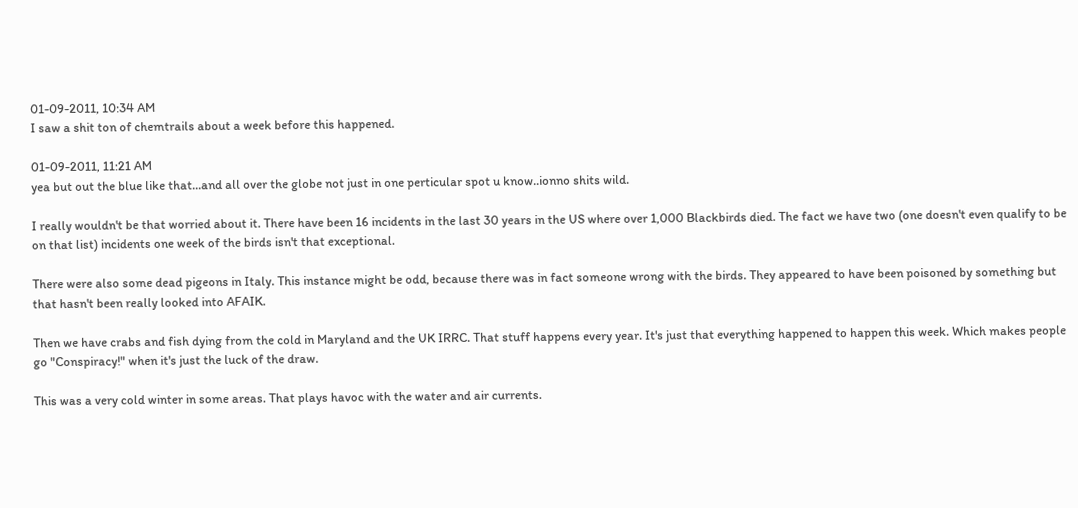01-09-2011, 10:34 AM
I saw a shit ton of chemtrails about a week before this happened.

01-09-2011, 11:21 AM
yea but out the blue like that...and all over the globe not just in one perticular spot u know..ionno shits wild.

I really wouldn't be that worried about it. There have been 16 incidents in the last 30 years in the US where over 1,000 Blackbirds died. The fact we have two (one doesn't even qualify to be on that list) incidents one week of the birds isn't that exceptional.

There were also some dead pigeons in Italy. This instance might be odd, because there was in fact someone wrong with the birds. They appeared to have been poisoned by something but that hasn't been really looked into AFAIK.

Then we have crabs and fish dying from the cold in Maryland and the UK IRRC. That stuff happens every year. It's just that everything happened to happen this week. Which makes people go "Conspiracy!" when it's just the luck of the draw.

This was a very cold winter in some areas. That plays havoc with the water and air currents.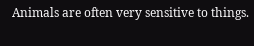Animals are often very sensitive to things.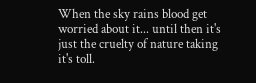When the sky rains blood get worried about it... until then it's just the cruelty of nature taking it's toll.